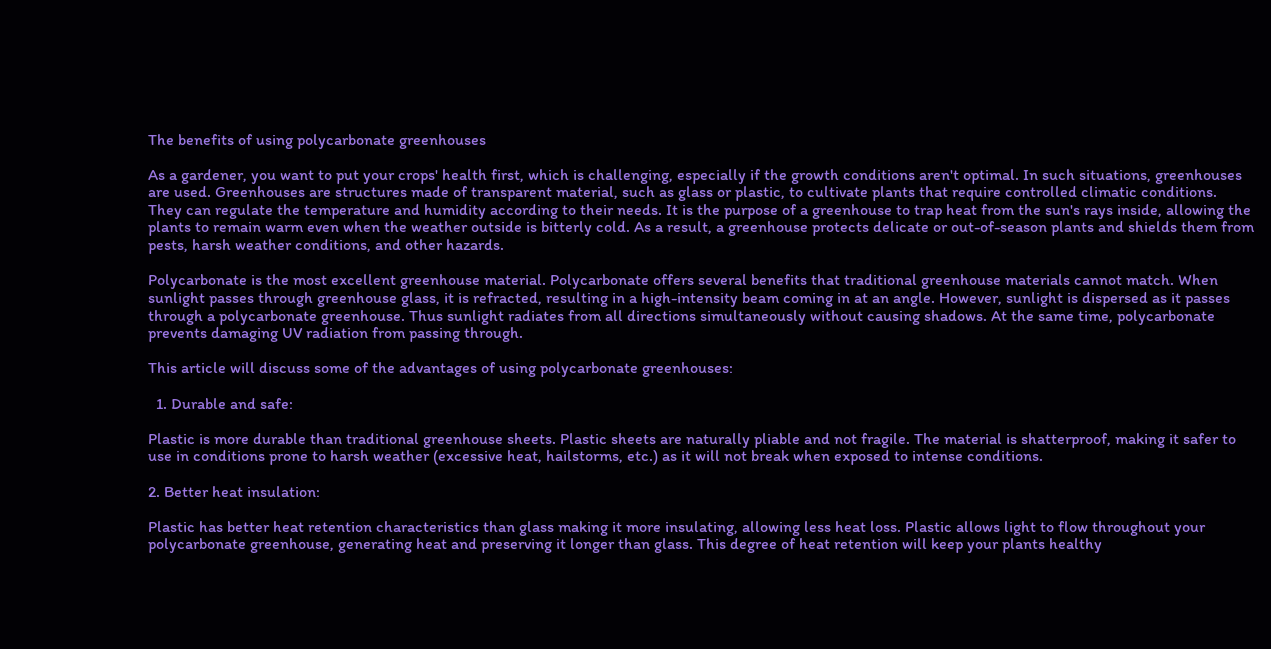The benefits of using polycarbonate greenhouses

As a gardener, you want to put your crops' health first, which is challenging, especially if the growth conditions aren't optimal. In such situations, greenhouses are used. Greenhouses are structures made of transparent material, such as glass or plastic, to cultivate plants that require controlled climatic conditions. They can regulate the temperature and humidity according to their needs. It is the purpose of a greenhouse to trap heat from the sun's rays inside, allowing the plants to remain warm even when the weather outside is bitterly cold. As a result, a greenhouse protects delicate or out-of-season plants and shields them from pests, harsh weather conditions, and other hazards.

Polycarbonate is the most excellent greenhouse material. Polycarbonate offers several benefits that traditional greenhouse materials cannot match. When sunlight passes through greenhouse glass, it is refracted, resulting in a high-intensity beam coming in at an angle. However, sunlight is dispersed as it passes through a polycarbonate greenhouse. Thus sunlight radiates from all directions simultaneously without causing shadows. At the same time, polycarbonate prevents damaging UV radiation from passing through.

This article will discuss some of the advantages of using polycarbonate greenhouses:

  1. Durable and safe:

Plastic is more durable than traditional greenhouse sheets. Plastic sheets are naturally pliable and not fragile. The material is shatterproof, making it safer to use in conditions prone to harsh weather (excessive heat, hailstorms, etc.) as it will not break when exposed to intense conditions.

2. Better heat insulation:

Plastic has better heat retention characteristics than glass making it more insulating, allowing less heat loss. Plastic allows light to flow throughout your polycarbonate greenhouse, generating heat and preserving it longer than glass. This degree of heat retention will keep your plants healthy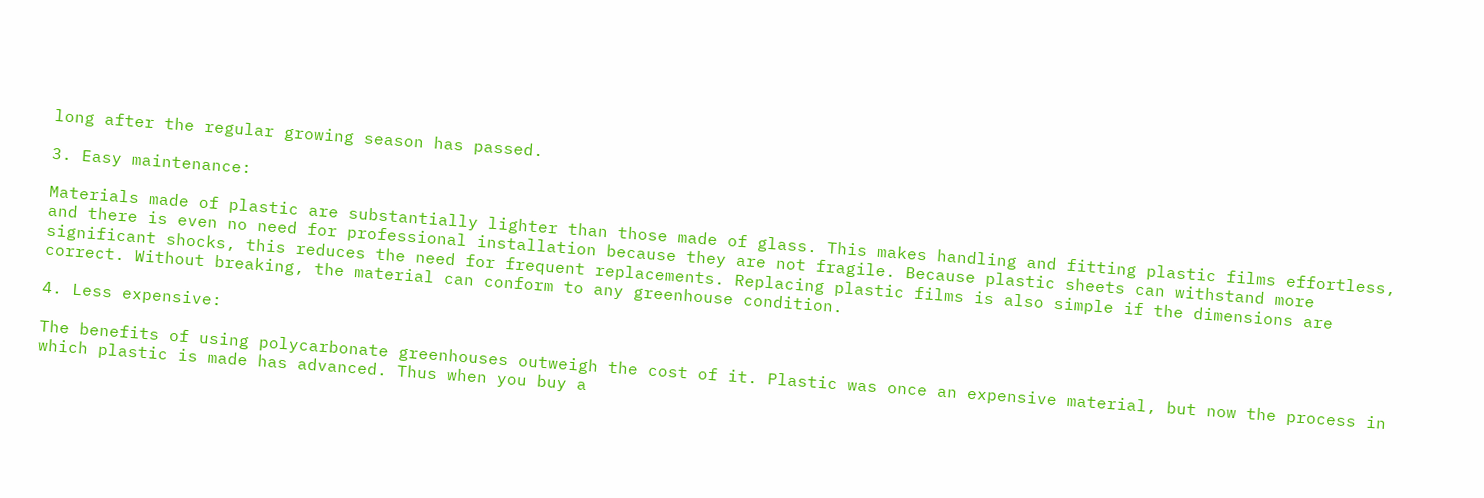long after the regular growing season has passed.

3. Easy maintenance:

Materials made of plastic are substantially lighter than those made of glass. This makes handling and fitting plastic films effortless, and there is even no need for professional installation because they are not fragile. Because plastic sheets can withstand more significant shocks, this reduces the need for frequent replacements. Replacing plastic films is also simple if the dimensions are correct. Without breaking, the material can conform to any greenhouse condition.

4. Less expensive:

The benefits of using polycarbonate greenhouses outweigh the cost of it. Plastic was once an expensive material, but now the process in which plastic is made has advanced. Thus when you buy a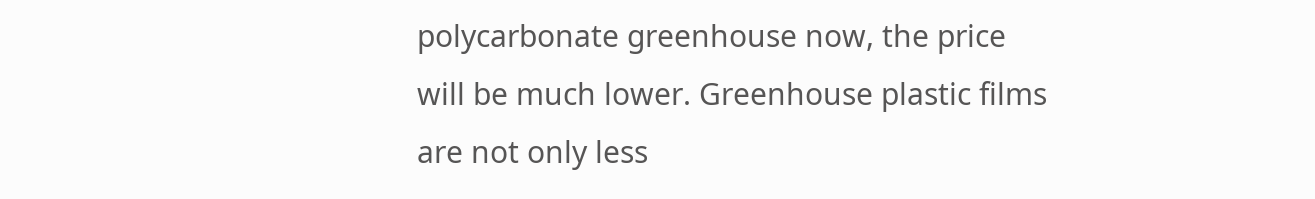polycarbonate greenhouse now, the price will be much lower. Greenhouse plastic films are not only less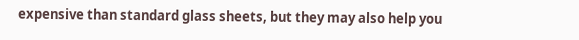expensive than standard glass sheets, but they may also help you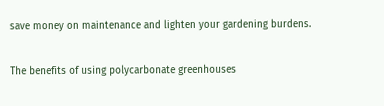save money on maintenance and lighten your gardening burdens.


The benefits of using polycarbonate greenhouses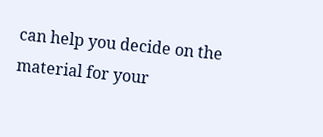can help you decide on the material for your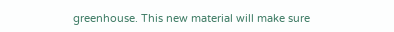greenhouse. This new material will make sure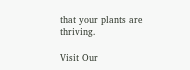that your plants are thriving.

Visit Our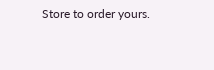Store to order yours.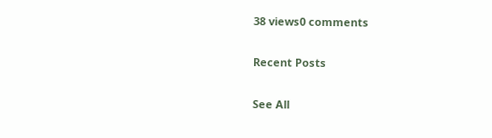38 views0 comments

Recent Posts

See All